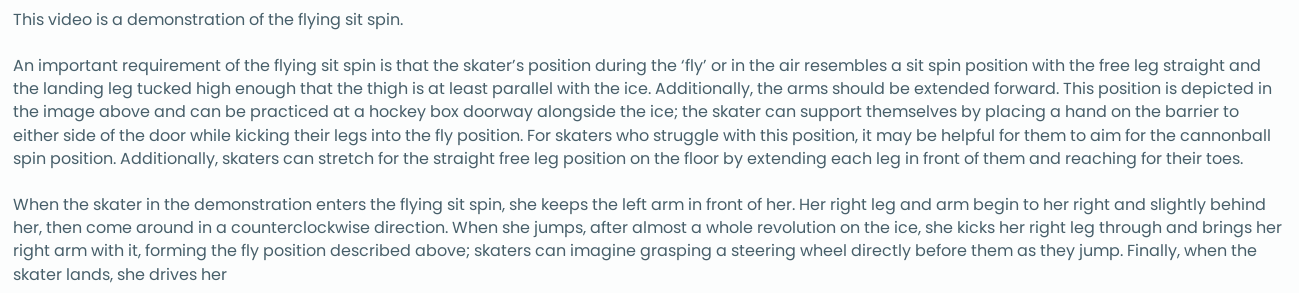This video is a demonstration of the flying sit spin.

An important requirement of the flying sit spin is that the skater’s position during the ‘fly’ or in the air resembles a sit spin position with the free leg straight and the landing leg tucked high enough that the thigh is at least parallel with the ice. Additionally, the arms should be extended forward. This position is depicted in the image above and can be practiced at a hockey box doorway alongside the ice; the skater can support themselves by placing a hand on the barrier to either side of the door while kicking their legs into the fly position. For skaters who struggle with this position, it may be helpful for them to aim for the cannonball spin position. Additionally, skaters can stretch for the straight free leg position on the floor by extending each leg in front of them and reaching for their toes.

When the skater in the demonstration enters the flying sit spin, she keeps the left arm in front of her. Her right leg and arm begin to her right and slightly behind her, then come around in a counterclockwise direction. When she jumps, after almost a whole revolution on the ice, she kicks her right leg through and brings her right arm with it, forming the fly position described above; skaters can imagine grasping a steering wheel directly before them as they jump. Finally, when the skater lands, she drives her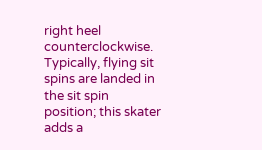right heel counterclockwise. Typically, flying sit spins are landed in the sit spin position; this skater adds a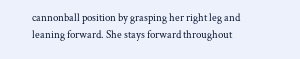cannonball position by grasping her right leg and leaning forward. She stays forward throughout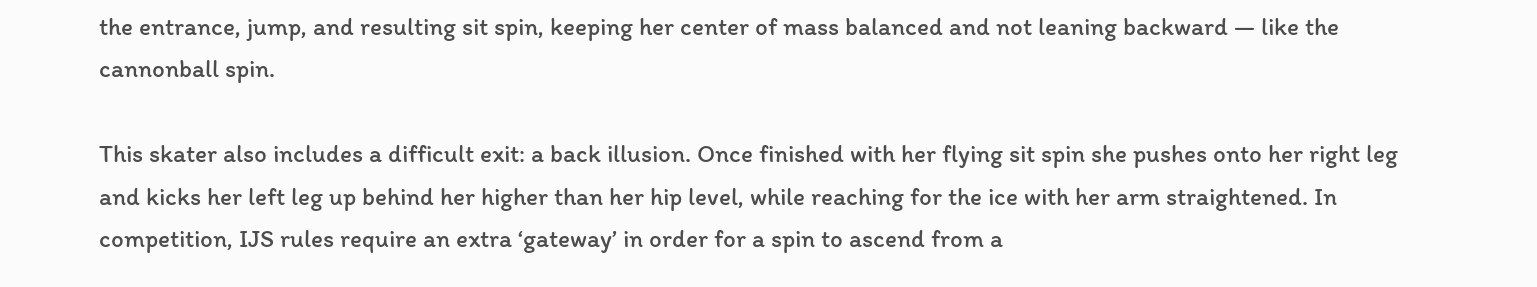the entrance, jump, and resulting sit spin, keeping her center of mass balanced and not leaning backward — like the cannonball spin.

This skater also includes a difficult exit: a back illusion. Once finished with her flying sit spin she pushes onto her right leg and kicks her left leg up behind her higher than her hip level, while reaching for the ice with her arm straightened. In competition, IJS rules require an extra ‘gateway’ in order for a spin to ascend from a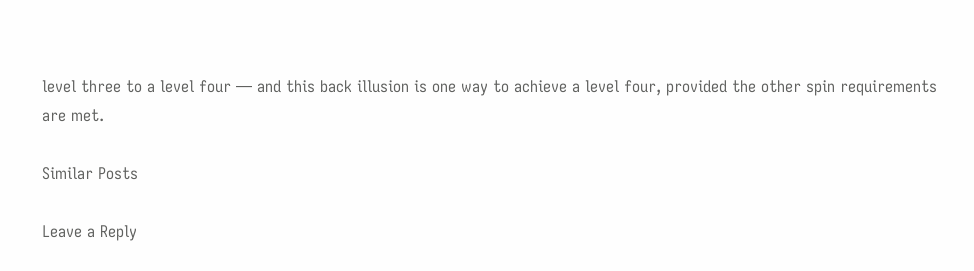level three to a level four — and this back illusion is one way to achieve a level four, provided the other spin requirements are met.

Similar Posts

Leave a Reply